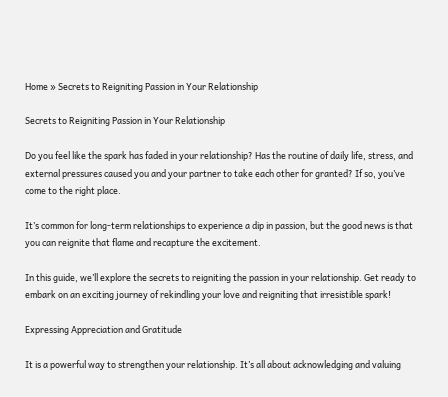Home » Secrets to Reigniting Passion in Your Relationship

Secrets to Reigniting Passion in Your Relationship

Do you feel like the spark has faded in your relationship? Has the routine of daily life, stress, and external pressures caused you and your partner to take each other for granted? If so, you’ve come to the right place.

It’s common for long-term relationships to experience a dip in passion, but the good news is that you can reignite that flame and recapture the excitement.

In this guide, we’ll explore the secrets to reigniting the passion in your relationship. Get ready to embark on an exciting journey of rekindling your love and reigniting that irresistible spark!

Expressing Appreciation and Gratitude

It is a powerful way to strengthen your relationship. It’s all about acknowledging and valuing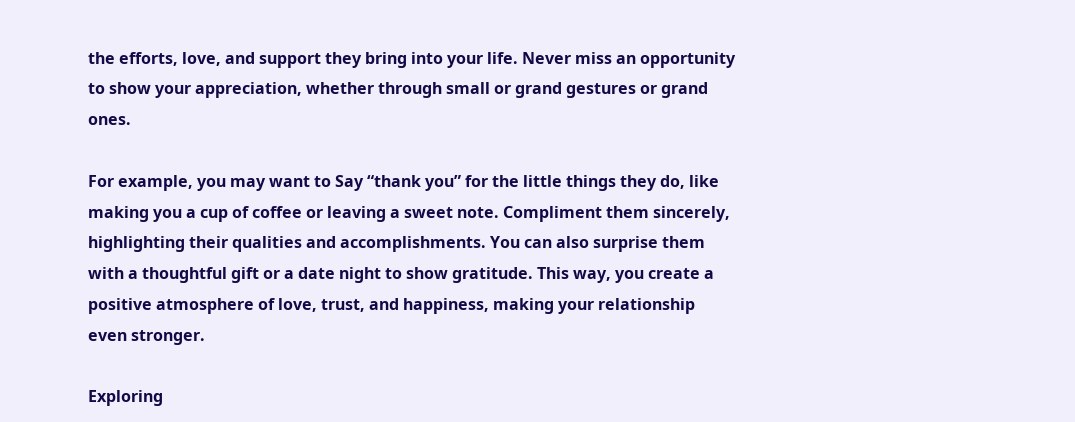the efforts, love, and support they bring into your life. Never miss an opportunity to show your appreciation, whether through small or grand gestures or grand ones.

For example, you may want to Say “thank you” for the little things they do, like making you a cup of coffee or leaving a sweet note. Compliment them sincerely, highlighting their qualities and accomplishments. You can also surprise them with a thoughtful gift or a date night to show gratitude. This way, you create a positive atmosphere of love, trust, and happiness, making your relationship even stronger.

Exploring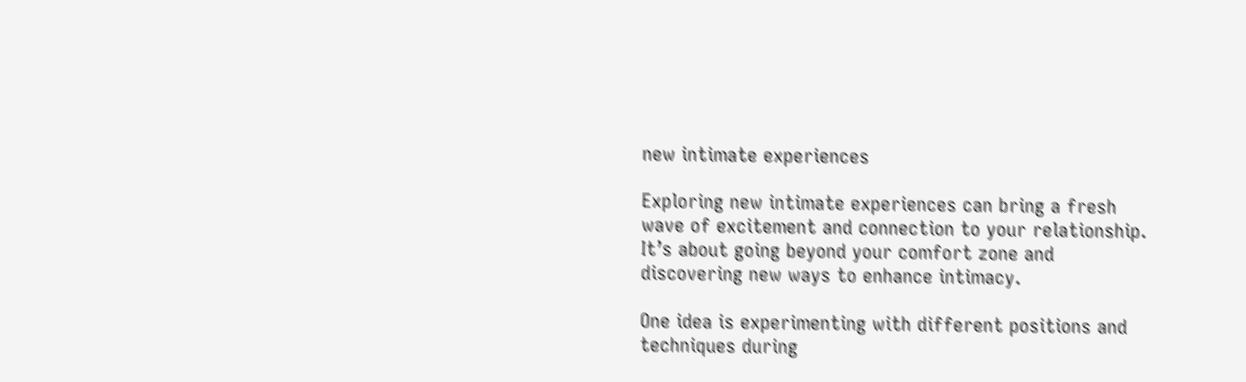new intimate experiences

Exploring new intimate experiences can bring a fresh wave of excitement and connection to your relationship. It’s about going beyond your comfort zone and discovering new ways to enhance intimacy.

One idea is experimenting with different positions and techniques during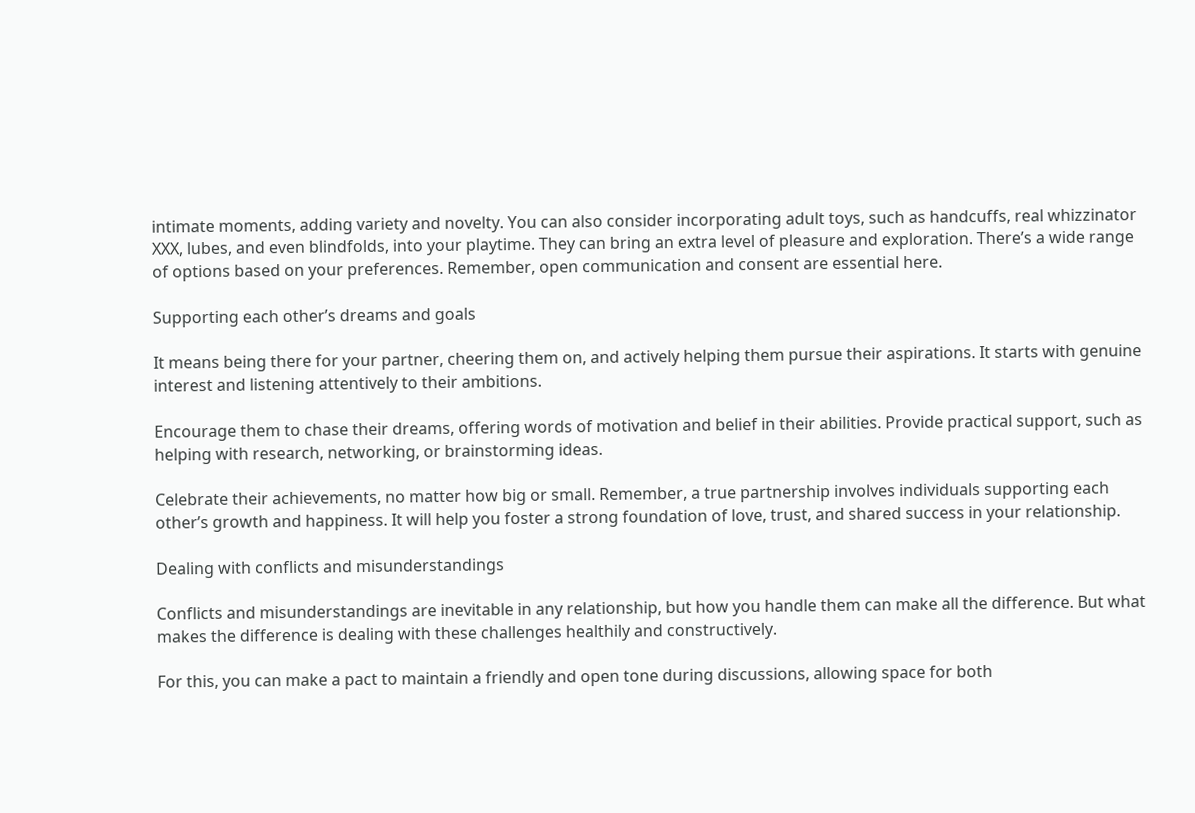intimate moments, adding variety and novelty. You can also consider incorporating adult toys, such as handcuffs, real whizzinator XXX, lubes, and even blindfolds, into your playtime. They can bring an extra level of pleasure and exploration. There’s a wide range of options based on your preferences. Remember, open communication and consent are essential here.

Supporting each other’s dreams and goals

It means being there for your partner, cheering them on, and actively helping them pursue their aspirations. It starts with genuine interest and listening attentively to their ambitions.

Encourage them to chase their dreams, offering words of motivation and belief in their abilities. Provide practical support, such as helping with research, networking, or brainstorming ideas.

Celebrate their achievements, no matter how big or small. Remember, a true partnership involves individuals supporting each other’s growth and happiness. It will help you foster a strong foundation of love, trust, and shared success in your relationship.

Dealing with conflicts and misunderstandings

Conflicts and misunderstandings are inevitable in any relationship, but how you handle them can make all the difference. But what makes the difference is dealing with these challenges healthily and constructively.

For this, you can make a pact to maintain a friendly and open tone during discussions, allowing space for both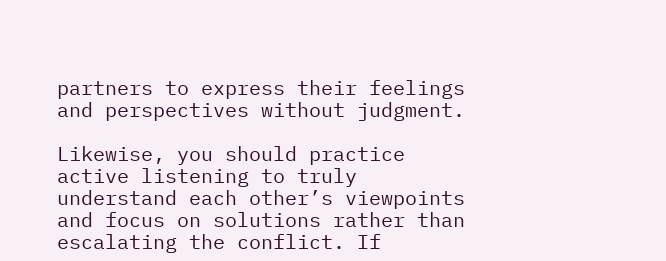partners to express their feelings and perspectives without judgment.

Likewise, you should practice active listening to truly understand each other’s viewpoints and focus on solutions rather than escalating the conflict. If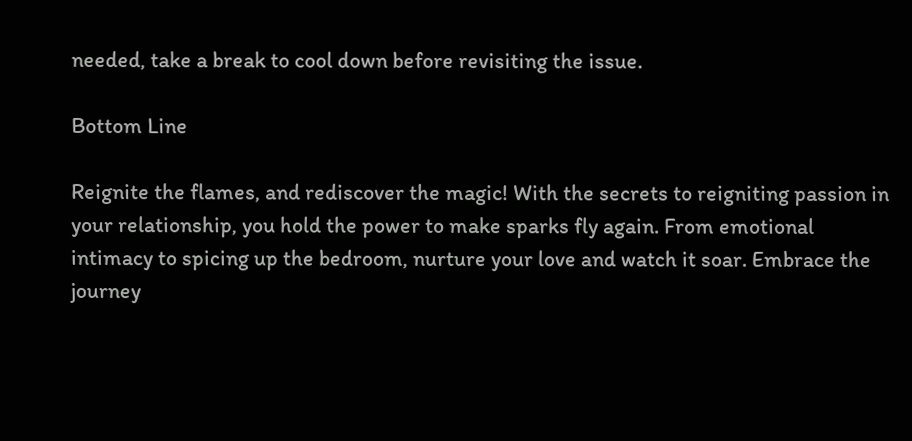needed, take a break to cool down before revisiting the issue.

Bottom Line

Reignite the flames, and rediscover the magic! With the secrets to reigniting passion in your relationship, you hold the power to make sparks fly again. From emotional intimacy to spicing up the bedroom, nurture your love and watch it soar. Embrace the journey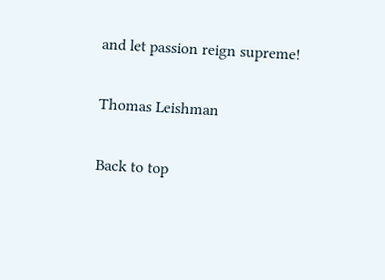and let passion reign supreme!

Thomas Leishman

Back to top